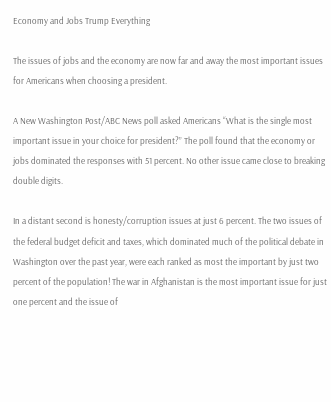Economy and Jobs Trump Everything

The issues of jobs and the economy are now far and away the most important issues for Americans when choosing a president.

A New Washington Post/ABC News poll asked Americans “What is the single most important issue in your choice for president?” The poll found that the economy or jobs dominated the responses with 51 percent. No other issue came close to breaking double digits.

In a distant second is honesty/corruption issues at just 6 percent. The two issues of the federal budget deficit and taxes, which dominated much of the political debate in Washington over the past year, were each ranked as most the important by just two percent of the population! The war in Afghanistan is the most important issue for just one percent and the issue of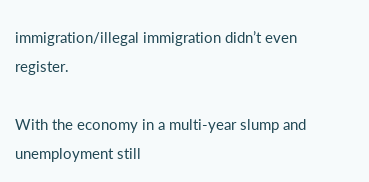immigration/illegal immigration didn’t even register.

With the economy in a multi-year slump and unemployment still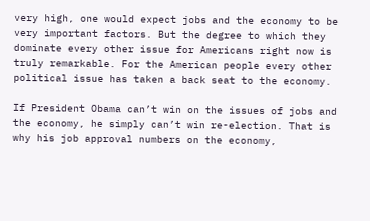very high, one would expect jobs and the economy to be very important factors. But the degree to which they dominate every other issue for Americans right now is truly remarkable. For the American people every other political issue has taken a back seat to the economy.

If President Obama can’t win on the issues of jobs and the economy, he simply can’t win re-election. That is why his job approval numbers on the economy,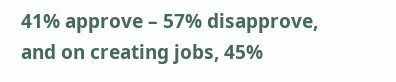41% approve – 57% disapprove, and on creating jobs, 45%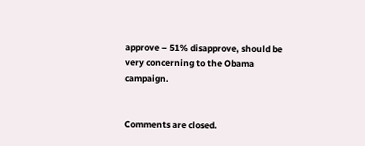approve – 51% disapprove, should be very concerning to the Obama campaign.


Comments are closed.